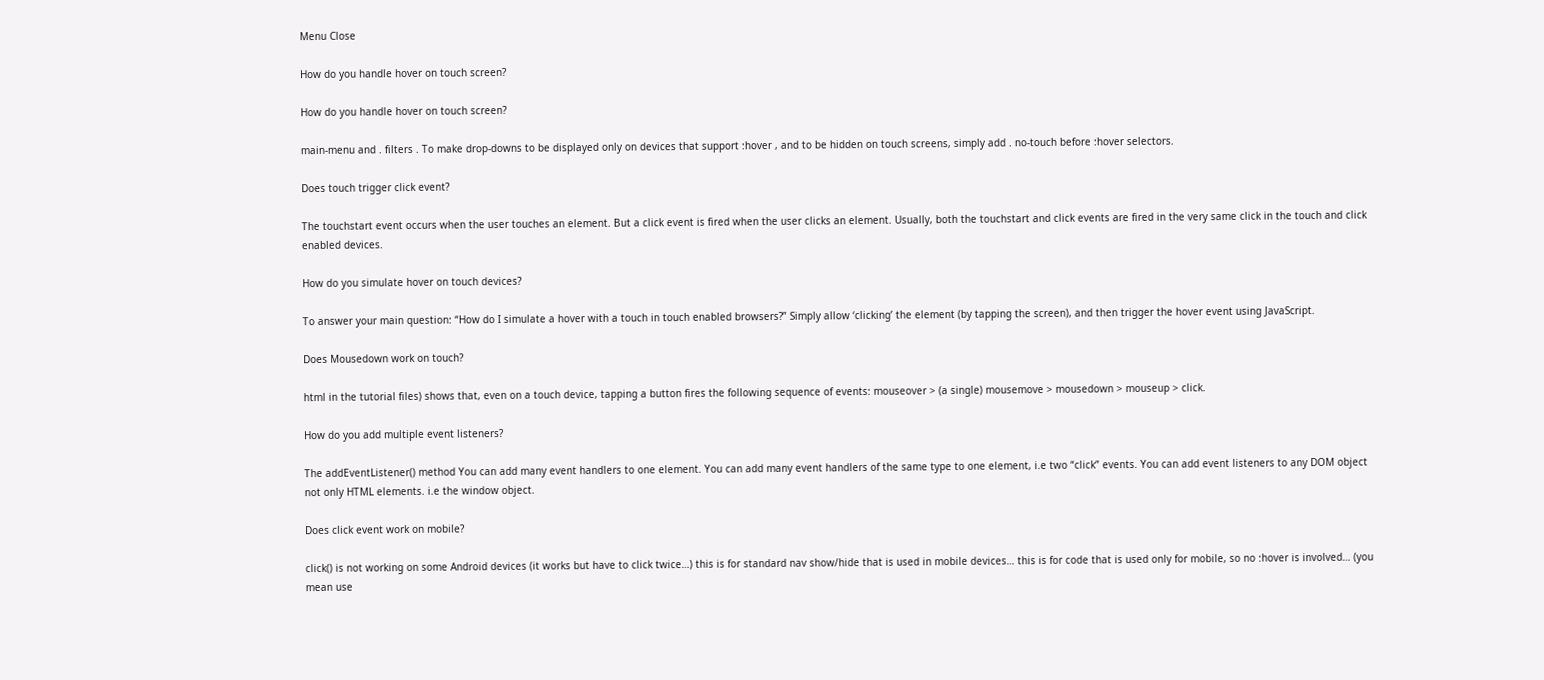Menu Close

How do you handle hover on touch screen?

How do you handle hover on touch screen?

main-menu and . filters . To make drop-downs to be displayed only on devices that support :hover , and to be hidden on touch screens, simply add . no-touch before :hover selectors.

Does touch trigger click event?

The touchstart event occurs when the user touches an element. But a click event is fired when the user clicks an element. Usually, both the touchstart and click events are fired in the very same click in the touch and click enabled devices.

How do you simulate hover on touch devices?

To answer your main question: “How do I simulate a hover with a touch in touch enabled browsers?” Simply allow ‘clicking’ the element (by tapping the screen), and then trigger the hover event using JavaScript.

Does Mousedown work on touch?

html in the tutorial files) shows that, even on a touch device, tapping a button fires the following sequence of events: mouseover > (a single) mousemove > mousedown > mouseup > click.

How do you add multiple event listeners?

The addEventListener() method You can add many event handlers to one element. You can add many event handlers of the same type to one element, i.e two “click” events. You can add event listeners to any DOM object not only HTML elements. i.e the window object.

Does click event work on mobile?

click() is not working on some Android devices (it works but have to click twice…) this is for standard nav show/hide that is used in mobile devices… this is for code that is used only for mobile, so no :hover is involved… (you mean use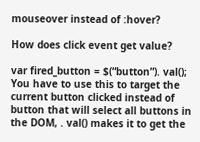mouseover instead of :hover?

How does click event get value?

var fired_button = $(“button”). val(); You have to use this to target the current button clicked instead of button that will select all buttons in the DOM, . val() makes it to get the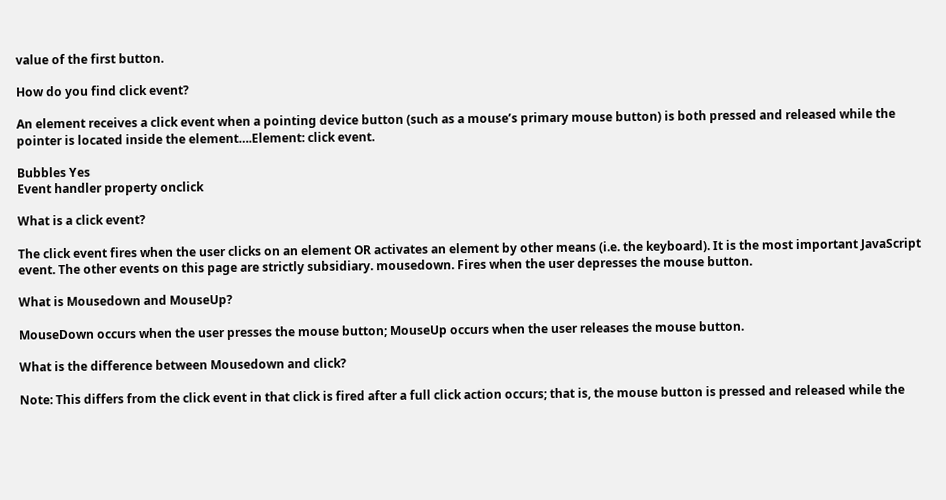value of the first button.

How do you find click event?

An element receives a click event when a pointing device button (such as a mouse’s primary mouse button) is both pressed and released while the pointer is located inside the element….Element: click event.

Bubbles Yes
Event handler property onclick

What is a click event?

The click event fires when the user clicks on an element OR activates an element by other means (i.e. the keyboard). It is the most important JavaScript event. The other events on this page are strictly subsidiary. mousedown. Fires when the user depresses the mouse button.

What is Mousedown and MouseUp?

MouseDown occurs when the user presses the mouse button; MouseUp occurs when the user releases the mouse button.

What is the difference between Mousedown and click?

Note: This differs from the click event in that click is fired after a full click action occurs; that is, the mouse button is pressed and released while the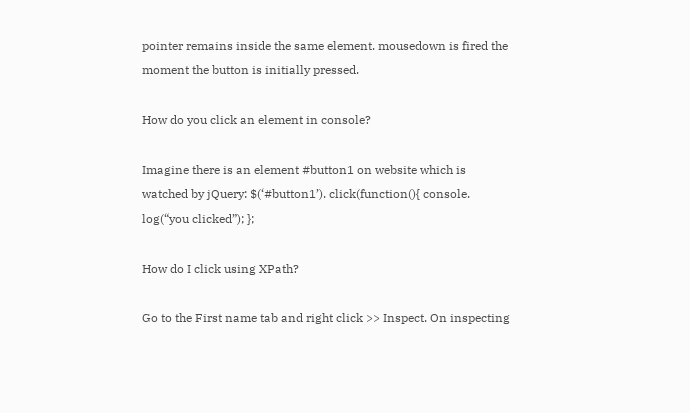pointer remains inside the same element. mousedown is fired the moment the button is initially pressed.

How do you click an element in console?

Imagine there is an element #button1 on website which is watched by jQuery: $(‘#button1’). click(function(){ console. log(“you clicked”); };

How do I click using XPath?

Go to the First name tab and right click >> Inspect. On inspecting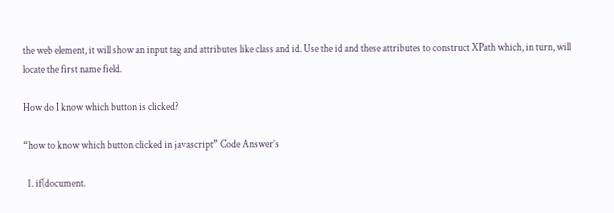the web element, it will show an input tag and attributes like class and id. Use the id and these attributes to construct XPath which, in turn, will locate the first name field.

How do I know which button is clicked?

“how to know which button clicked in javascript” Code Answer’s

  1. if(document.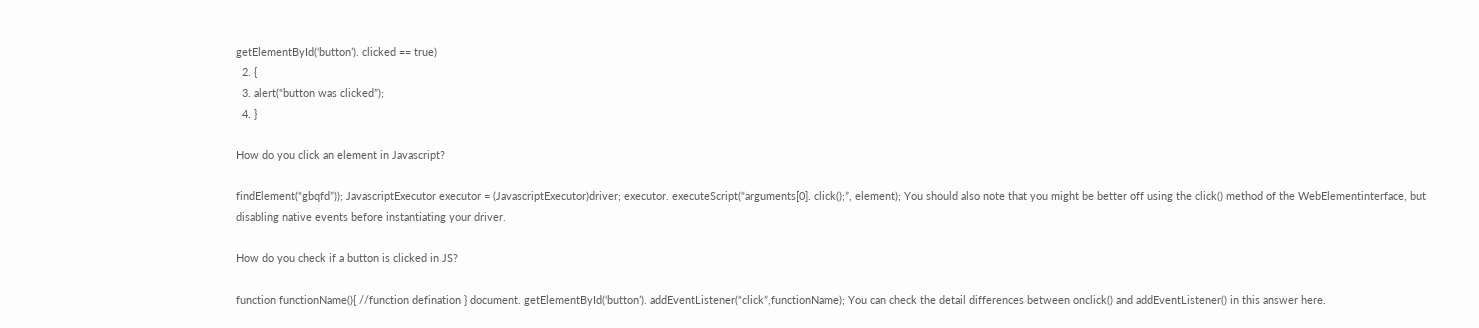getElementById(‘button’). clicked == true)
  2. {
  3. alert(“button was clicked”);
  4. }

How do you click an element in Javascript?

findElement(“gbqfd”)); JavascriptExecutor executor = (JavascriptExecutor)driver; executor. executeScript(“arguments[0]. click();”, element); You should also note that you might be better off using the click() method of the WebElementinterface, but disabling native events before instantiating your driver.

How do you check if a button is clicked in JS?

function functionName(){ //function defination } document. getElementById(‘button’). addEventListener(“click”,functionName); You can check the detail differences between onclick() and addEventListener() in this answer here.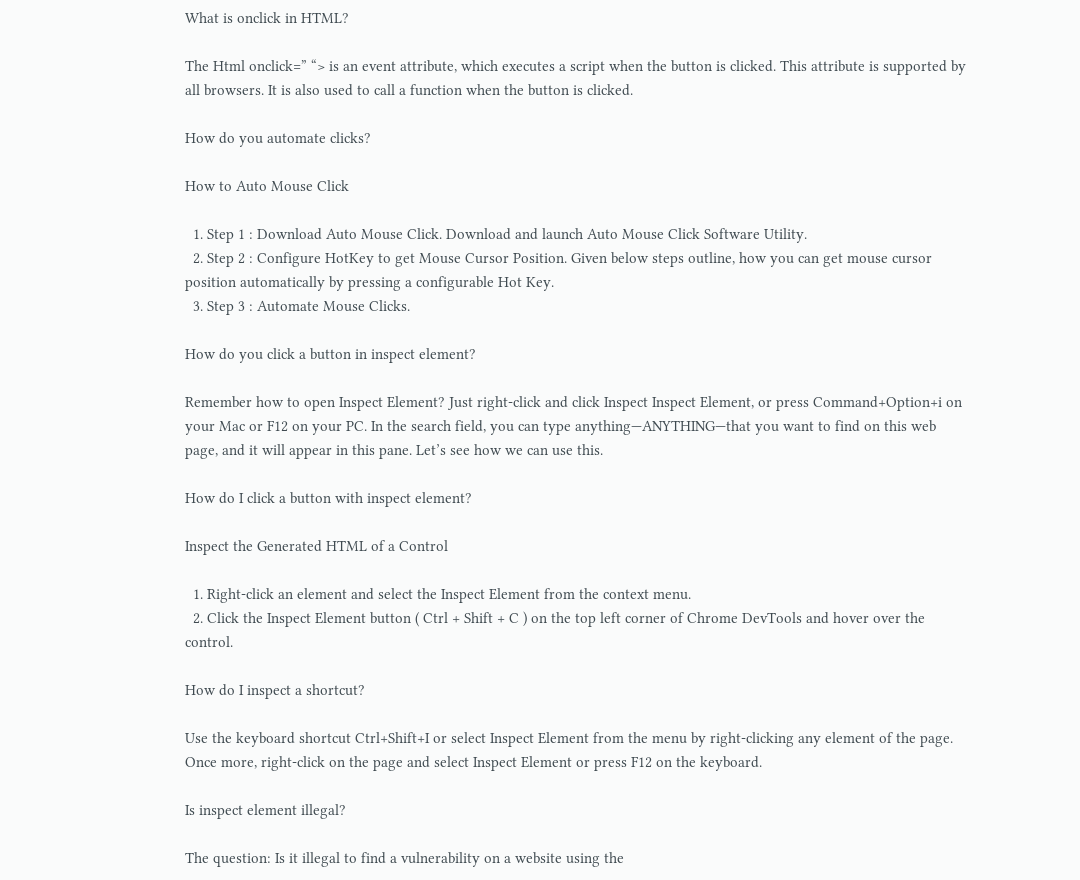What is onclick in HTML?

The Html onclick=” “> is an event attribute, which executes a script when the button is clicked. This attribute is supported by all browsers. It is also used to call a function when the button is clicked.

How do you automate clicks?

How to Auto Mouse Click

  1. Step 1 : Download Auto Mouse Click. Download and launch Auto Mouse Click Software Utility.
  2. Step 2 : Configure HotKey to get Mouse Cursor Position. Given below steps outline, how you can get mouse cursor position automatically by pressing a configurable Hot Key.
  3. Step 3 : Automate Mouse Clicks.

How do you click a button in inspect element?

Remember how to open Inspect Element? Just right-click and click Inspect Inspect Element, or press Command+Option+i on your Mac or F12 on your PC. In the search field, you can type anything—ANYTHING—that you want to find on this web page, and it will appear in this pane. Let’s see how we can use this.

How do I click a button with inspect element?

Inspect the Generated HTML of a Control

  1. Right-click an element and select the Inspect Element from the context menu.
  2. Click the Inspect Element button ( Ctrl + Shift + C ) on the top left corner of Chrome DevTools and hover over the control.

How do I inspect a shortcut?

Use the keyboard shortcut Ctrl+Shift+I or select Inspect Element from the menu by right-clicking any element of the page. Once more, right-click on the page and select Inspect Element or press F12 on the keyboard.

Is inspect element illegal?

The question: Is it illegal to find a vulnerability on a website using the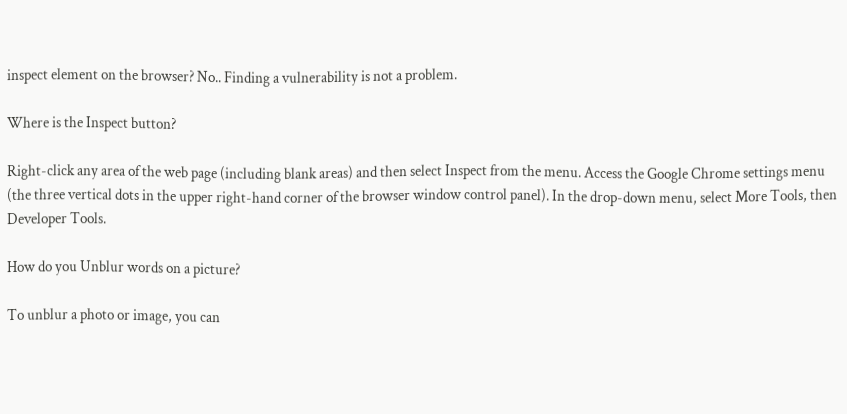inspect element on the browser? No.. Finding a vulnerability is not a problem.

Where is the Inspect button?

Right-click any area of the web page (including blank areas) and then select Inspect from the menu. Access the Google Chrome settings menu (the three vertical dots in the upper right-hand corner of the browser window control panel). In the drop-down menu, select More Tools, then Developer Tools.

How do you Unblur words on a picture?

To unblur a photo or image, you can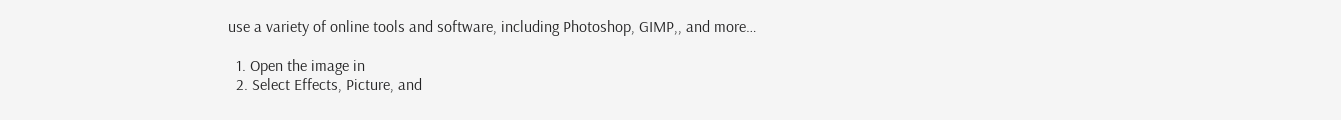use a variety of online tools and software, including Photoshop, GIMP,, and more…

  1. Open the image in
  2. Select Effects, Picture, and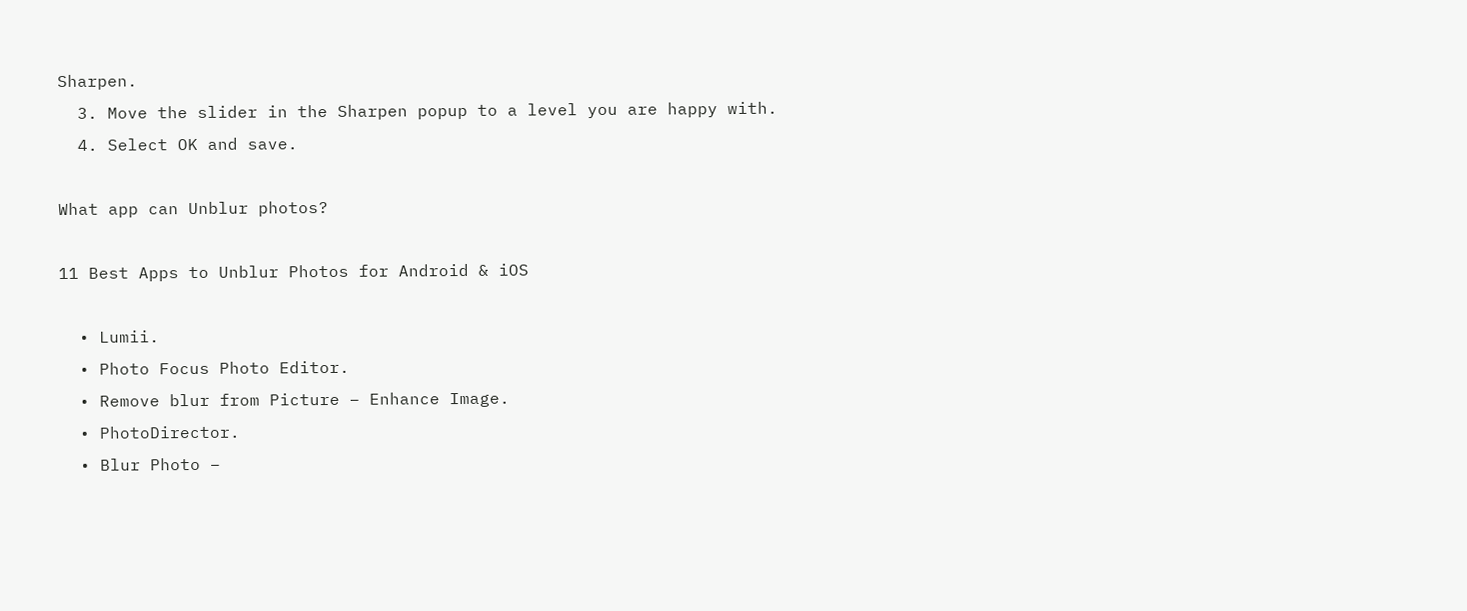Sharpen.
  3. Move the slider in the Sharpen popup to a level you are happy with.
  4. Select OK and save.

What app can Unblur photos?

11 Best Apps to Unblur Photos for Android & iOS

  • Lumii.
  • Photo Focus Photo Editor.
  • Remove blur from Picture – Enhance Image.
  • PhotoDirector.
  • Blur Photo –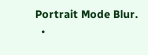Portrait Mode Blur.
  •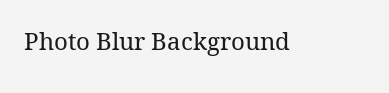Photo Blur Background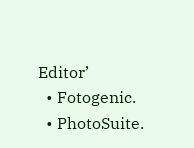Editor’
  • Fotogenic.
  • PhotoSuite.